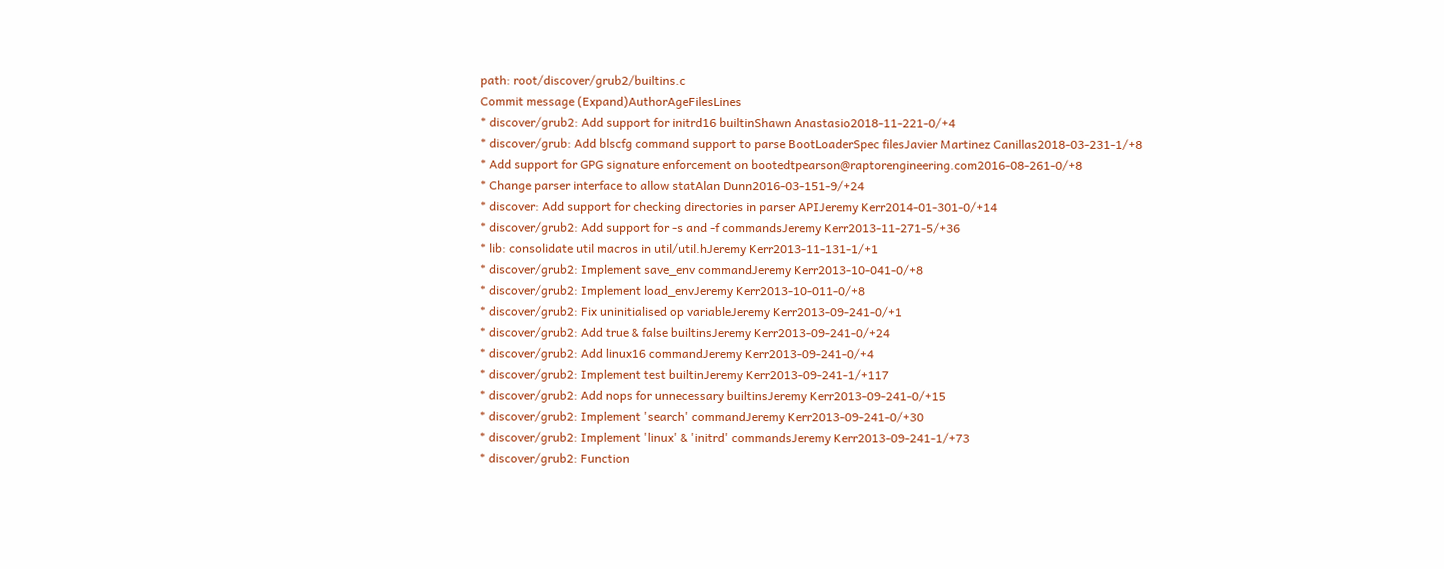path: root/discover/grub2/builtins.c
Commit message (Expand)AuthorAgeFilesLines
* discover/grub2: Add support for initrd16 builtinShawn Anastasio2018-11-221-0/+4
* discover/grub: Add blscfg command support to parse BootLoaderSpec filesJavier Martinez Canillas2018-03-231-1/+8
* Add support for GPG signature enforcement on bootedtpearson@raptorengineering.com2016-08-261-0/+8
* Change parser interface to allow statAlan Dunn2016-03-151-9/+24
* discover: Add support for checking directories in parser APIJeremy Kerr2014-01-301-0/+14
* discover/grub2: Add support for -s and -f commandsJeremy Kerr2013-11-271-5/+36
* lib: consolidate util macros in util/util.hJeremy Kerr2013-11-131-1/+1
* discover/grub2: Implement save_env commandJeremy Kerr2013-10-041-0/+8
* discover/grub2: Implement load_envJeremy Kerr2013-10-011-0/+8
* discover/grub2: Fix uninitialised op variableJeremy Kerr2013-09-241-0/+1
* discover/grub2: Add true & false builtinsJeremy Kerr2013-09-241-0/+24
* discover/grub2: Add linux16 commandJeremy Kerr2013-09-241-0/+4
* discover/grub2: Implement test builtinJeremy Kerr2013-09-241-1/+117
* discover/grub2: Add nops for unnecessary builtinsJeremy Kerr2013-09-241-0/+15
* discover/grub2: Implement 'search' commandJeremy Kerr2013-09-241-0/+30
* discover/grub2: Implement 'linux' & 'initrd' commandsJeremy Kerr2013-09-241-1/+73
* discover/grub2: Function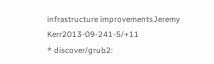infrastructure improvementsJeremy Kerr2013-09-241-5/+11
* discover/grub2: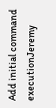Add initial command executionJeremy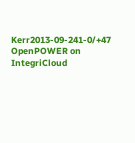Kerr2013-09-241-0/+47
OpenPOWER on IntegriCloud